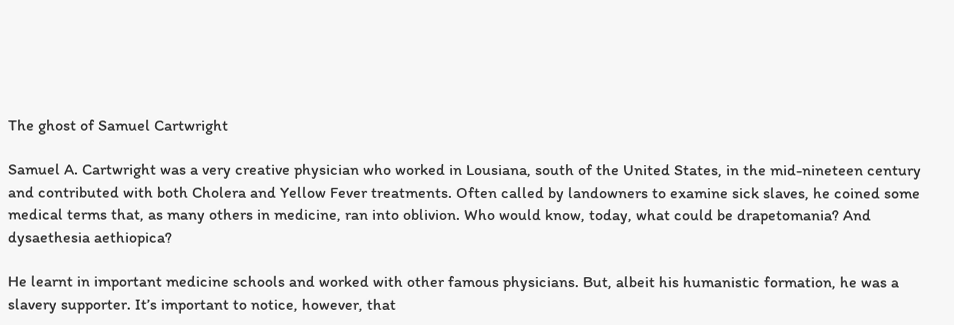The ghost of Samuel Cartwright

Samuel A. Cartwright was a very creative physician who worked in Lousiana, south of the United States, in the mid-nineteen century and contributed with both Cholera and Yellow Fever treatments. Often called by landowners to examine sick slaves, he coined some medical terms that, as many others in medicine, ran into oblivion. Who would know, today, what could be drapetomania? And dysaethesia aethiopica?

He learnt in important medicine schools and worked with other famous physicians. But, albeit his humanistic formation, he was a slavery supporter. It’s important to notice, however, that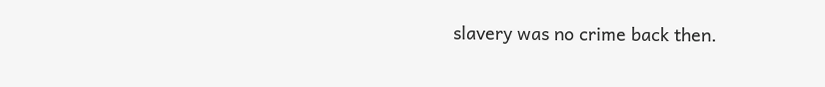slavery was no crime back then.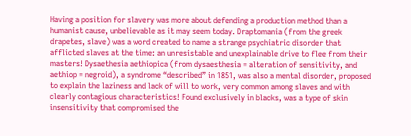Having a position for slavery was more about defending a production method than a humanist cause, unbelievable as it may seem today. Draptomania (from the greek drapetes, slave) was a word created to name a strange psychiatric disorder that afflicted slaves at the time: an unresistable and unexplainable drive to flee from their masters! Dysaethesia aethiopica (from dysaesthesia = alteration of sensitivity, and aethiop = negroid), a syndrome “described” in 1851, was also a mental disorder, proposed to explain the laziness and lack of will to work, very common among slaves and with clearly contagious characteristics! Found exclusively in blacks, was a type of skin insensitivity that compromised the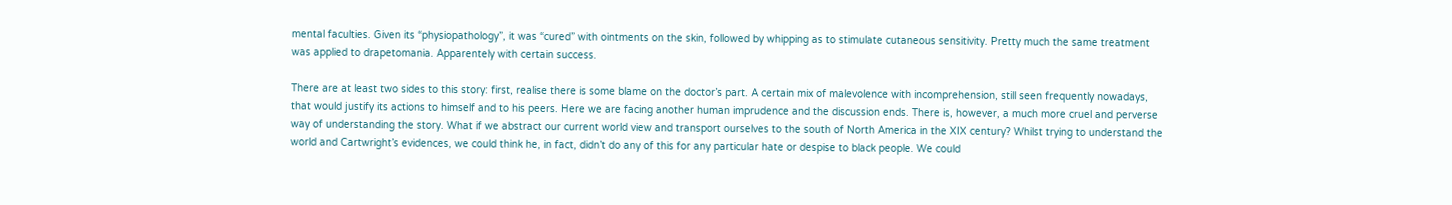mental faculties. Given its “physiopathology”, it was “cured” with ointments on the skin, followed by whipping as to stimulate cutaneous sensitivity. Pretty much the same treatment was applied to drapetomania. Apparentely with certain success.

There are at least two sides to this story: first, realise there is some blame on the doctor’s part. A certain mix of malevolence with incomprehension, still seen frequently nowadays, that would justify its actions to himself and to his peers. Here we are facing another human imprudence and the discussion ends. There is, however, a much more cruel and perverse way of understanding the story. What if we abstract our current world view and transport ourselves to the south of North America in the XIX century? Whilst trying to understand the world and Cartwright’s evidences, we could think he, in fact, didn’t do any of this for any particular hate or despise to black people. We could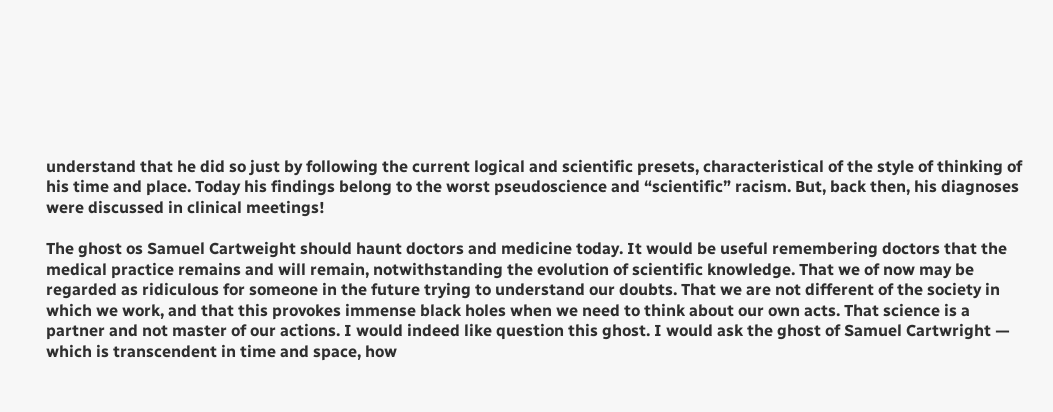understand that he did so just by following the current logical and scientific presets, characteristical of the style of thinking of his time and place. Today his findings belong to the worst pseudoscience and “scientific” racism. But, back then, his diagnoses were discussed in clinical meetings!

The ghost os Samuel Cartweight should haunt doctors and medicine today. It would be useful remembering doctors that the medical practice remains and will remain, notwithstanding the evolution of scientific knowledge. That we of now may be regarded as ridiculous for someone in the future trying to understand our doubts. That we are not different of the society in which we work, and that this provokes immense black holes when we need to think about our own acts. That science is a partner and not master of our actions. I would indeed like question this ghost. I would ask the ghost of Samuel Cartwright — which is transcendent in time and space, how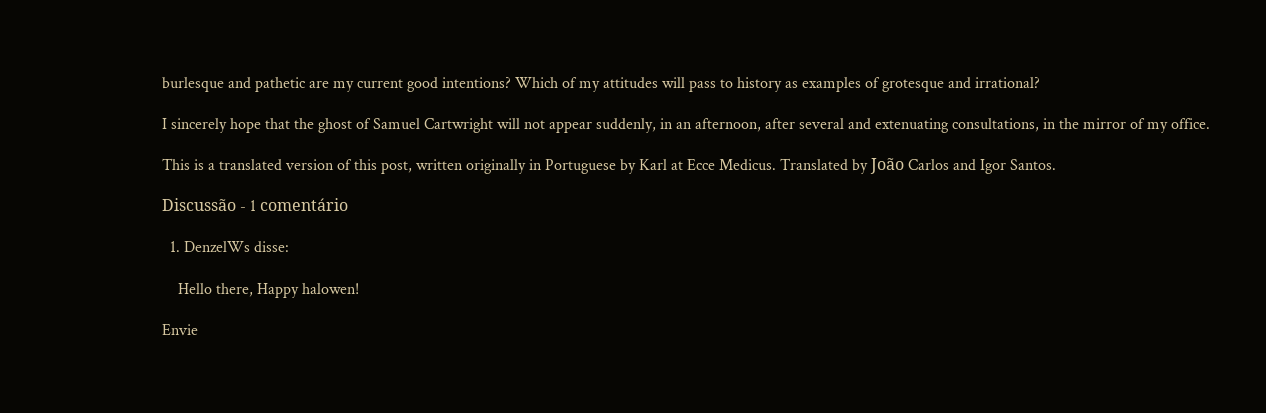burlesque and pathetic are my current good intentions? Which of my attitudes will pass to history as examples of grotesque and irrational?

I sincerely hope that the ghost of Samuel Cartwright will not appear suddenly, in an afternoon, after several and extenuating consultations, in the mirror of my office.

This is a translated version of this post, written originally in Portuguese by Karl at Ecce Medicus. Translated by João Carlos and Igor Santos.

Discussão - 1 comentário

  1. DenzelWs disse:

    Hello there, Happy halowen!

Envie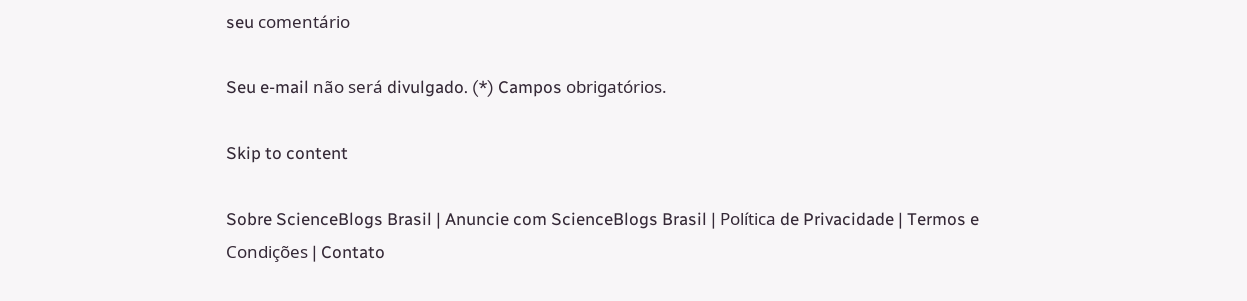seu comentário

Seu e-mail não será divulgado. (*) Campos obrigatórios.

Skip to content

Sobre ScienceBlogs Brasil | Anuncie com ScienceBlogs Brasil | Política de Privacidade | Termos e Condições | Contato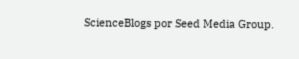ScienceBlogs por Seed Media Group.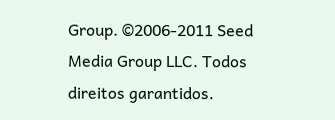Group. ©2006-2011 Seed Media Group LLC. Todos direitos garantidos.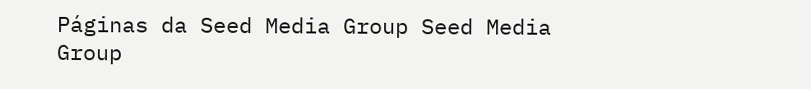Páginas da Seed Media Group Seed Media Group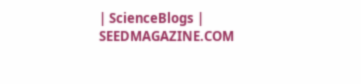| ScienceBlogs | SEEDMAGAZINE.COM